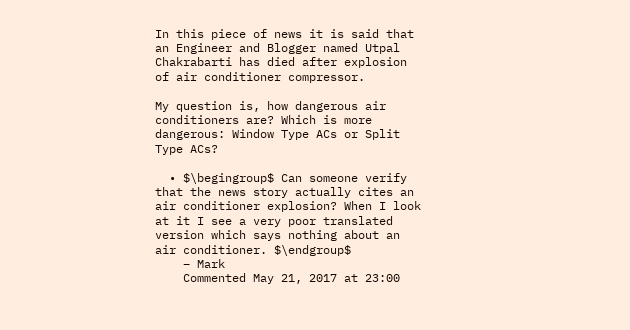In this piece of news it is said that an Engineer and Blogger named Utpal Chakrabarti has died after explosion of air conditioner compressor.

My question is, how dangerous air conditioners are? Which is more dangerous: Window Type ACs or Split Type ACs?

  • $\begingroup$ Can someone verify that the news story actually cites an air conditioner explosion? When I look at it I see a very poor translated version which says nothing about an air conditioner. $\endgroup$
    – Mark
    Commented May 21, 2017 at 23:00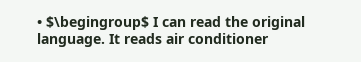• $\begingroup$ I can read the original language. It reads air conditioner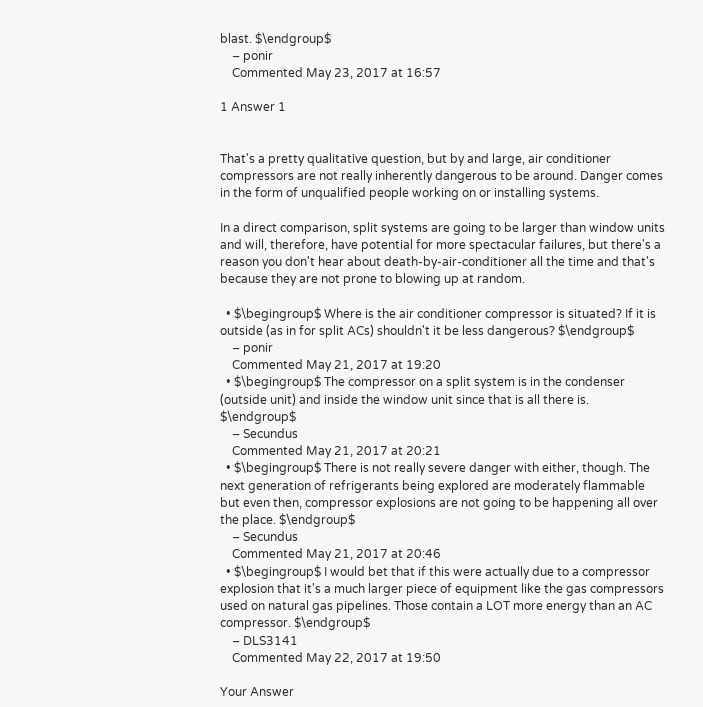blast. $\endgroup$
    – ponir
    Commented May 23, 2017 at 16:57

1 Answer 1


That's a pretty qualitative question, but by and large, air conditioner compressors are not really inherently dangerous to be around. Danger comes in the form of unqualified people working on or installing systems.

In a direct comparison, split systems are going to be larger than window units and will, therefore, have potential for more spectacular failures, but there's a reason you don't hear about death-by-air-conditioner all the time and that's because they are not prone to blowing up at random.

  • $\begingroup$ Where is the air conditioner compressor is situated? If it is outside (as in for split ACs) shouldn't it be less dangerous? $\endgroup$
    – ponir
    Commented May 21, 2017 at 19:20
  • $\begingroup$ The compressor on a split system is in the condenser (outside unit) and inside the window unit since that is all there is. $\endgroup$
    – Secundus
    Commented May 21, 2017 at 20:21
  • $\begingroup$ There is not really severe danger with either, though. The next generation of refrigerants being explored are moderately flammable but even then, compressor explosions are not going to be happening all over the place. $\endgroup$
    – Secundus
    Commented May 21, 2017 at 20:46
  • $\begingroup$ I would bet that if this were actually due to a compressor explosion that it's a much larger piece of equipment like the gas compressors used on natural gas pipelines. Those contain a LOT more energy than an AC compressor. $\endgroup$
    – DLS3141
    Commented May 22, 2017 at 19:50

Your Answer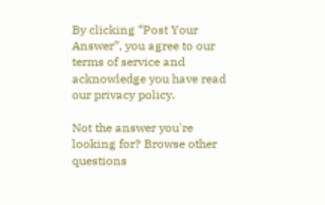By clicking “Post Your Answer”, you agree to our terms of service and acknowledge you have read our privacy policy.

Not the answer you're looking for? Browse other questions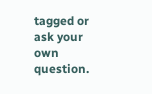tagged or ask your own question.